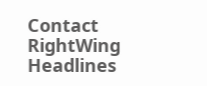Contact RightWing Headlines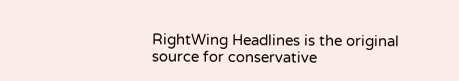RightWing Headlines is the original source for conservative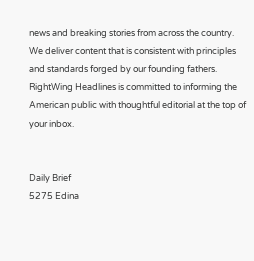news and breaking stories from across the country. We deliver content that is consistent with principles and standards forged by our founding fathers. RightWing Headlines is committed to informing the American public with thoughtful editorial at the top of your inbox.


Daily Brief
5275 Edina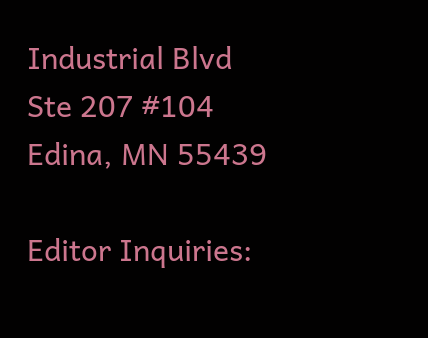Industrial Blvd
Ste 207 #104
Edina, MN 55439

Editor Inquiries: